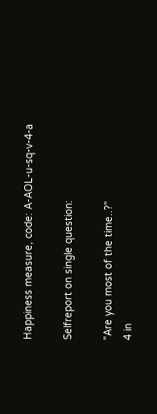Happiness measure, code: A-AOL-u-sq-v-4-a

Selfreport on single question:

"Are you most of the time..?"
4 in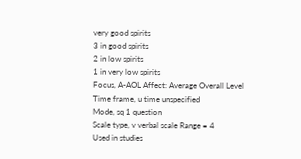very good spirits
3 in good spirits
2 in low spirits
1 in very low spirits
Focus, A-AOL Affect: Average Overall Level
Time frame, u time unspecified
Mode, sq 1 question
Scale type, v verbal scale Range = 4
Used in studies